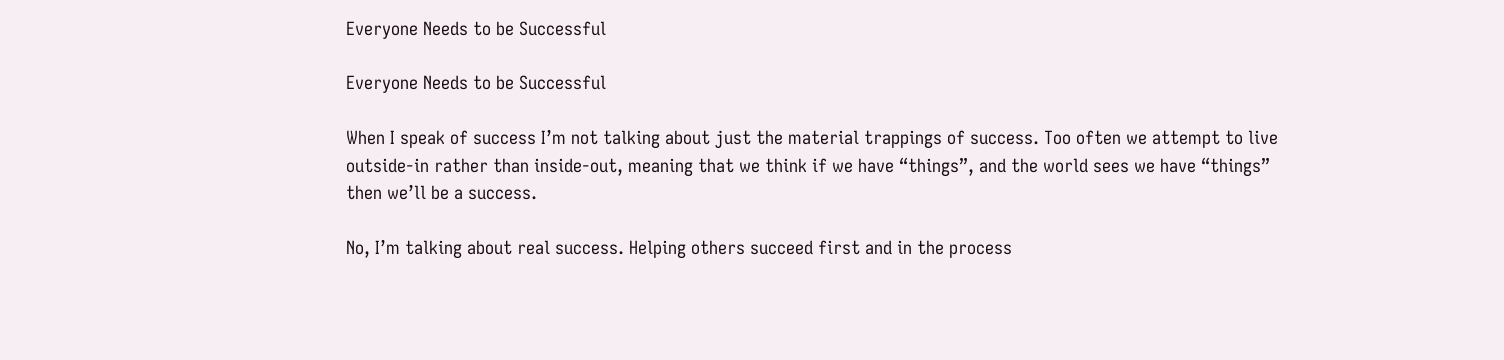Everyone Needs to be Successful

Everyone Needs to be Successful

When I speak of success I’m not talking about just the material trappings of success. Too often we attempt to live outside-in rather than inside-out, meaning that we think if we have “things”, and the world sees we have “things” then we’ll be a success.

No, I’m talking about real success. Helping others succeed first and in the process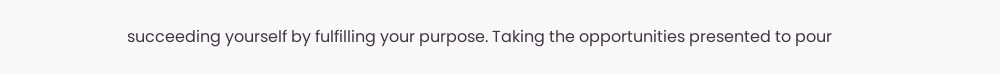succeeding yourself by fulfilling your purpose. Taking the opportunities presented to pour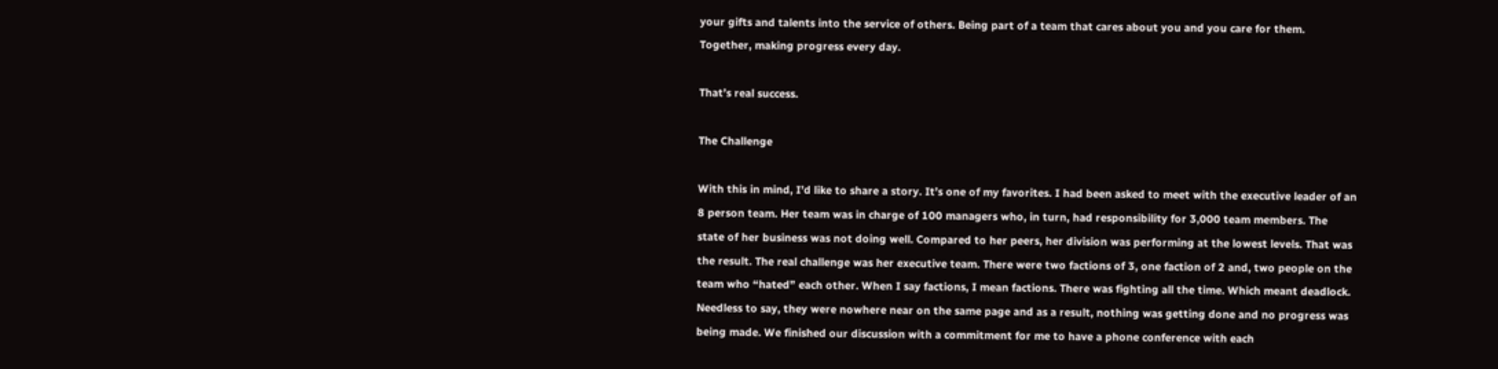your gifts and talents into the service of others. Being part of a team that cares about you and you care for them. Together, making progress every day.

That’s real success.

The Challenge

With this in mind, I’d like to share a story. It’s one of my favorites. I had been asked to meet with the executive leader of an 8 person team. Her team was in charge of 100 managers who, in turn, had responsibility for 3,000 team members. The state of her business was not doing well. Compared to her peers, her division was performing at the lowest levels. That was the result. The real challenge was her executive team. There were two factions of 3, one faction of 2 and, two people on the team who “hated” each other. When I say factions, I mean factions. There was fighting all the time. Which meant deadlock. Needless to say, they were nowhere near on the same page and as a result, nothing was getting done and no progress was being made. We finished our discussion with a commitment for me to have a phone conference with each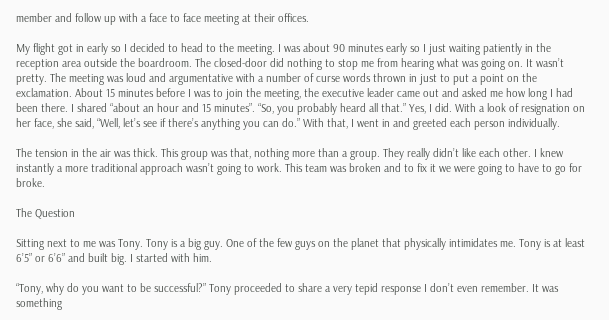member and follow up with a face to face meeting at their offices.

My flight got in early so I decided to head to the meeting. I was about 90 minutes early so I just waiting patiently in the reception area outside the boardroom. The closed-door did nothing to stop me from hearing what was going on. It wasn’t pretty. The meeting was loud and argumentative with a number of curse words thrown in just to put a point on the exclamation. About 15 minutes before I was to join the meeting, the executive leader came out and asked me how long I had been there. I shared “about an hour and 15 minutes”. “So, you probably heard all that.” Yes, I did. With a look of resignation on her face, she said, “Well, let’s see if there’s anything you can do.” With that, I went in and greeted each person individually.

The tension in the air was thick. This group was that, nothing more than a group. They really didn’t like each other. I knew instantly a more traditional approach wasn’t going to work. This team was broken and to fix it we were going to have to go for broke.

The Question

Sitting next to me was Tony. Tony is a big guy. One of the few guys on the planet that physically intimidates me. Tony is at least 6’5” or 6’6” and built big. I started with him.

“Tony, why do you want to be successful?” Tony proceeded to share a very tepid response I don’t even remember. It was something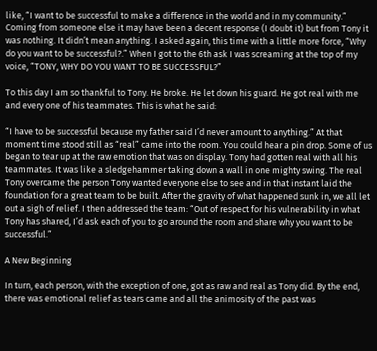like, “I want to be successful to make a difference in the world and in my community.” Coming from someone else it may have been a decent response (I doubt it) but from Tony it was nothing. It didn’t mean anything. I asked again, this time with a little more force, “Why do you want to be successful?.” When I got to the 6th ask I was screaming at the top of my voice, “TONY, WHY DO YOU WANT TO BE SUCCESSFUL?”

To this day I am so thankful to Tony. He broke. He let down his guard. He got real with me and every one of his teammates. This is what he said:

“I have to be successful because my father said I’d never amount to anything.” At that moment time stood still as “real” came into the room. You could hear a pin drop. Some of us began to tear up at the raw emotion that was on display. Tony had gotten real with all his teammates. It was like a sledgehammer taking down a wall in one mighty swing. The real Tony overcame the person Tony wanted everyone else to see and in that instant laid the foundation for a great team to be built. After the gravity of what happened sunk in, we all let out a sigh of relief. I then addressed the team: “Out of respect for his vulnerability in what Tony has shared, I’d ask each of you to go around the room and share why you want to be successful.”

A New Beginning

In turn, each person, with the exception of one, got as raw and real as Tony did. By the end, there was emotional relief as tears came and all the animosity of the past was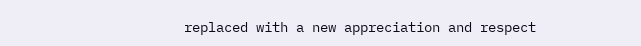replaced with a new appreciation and respect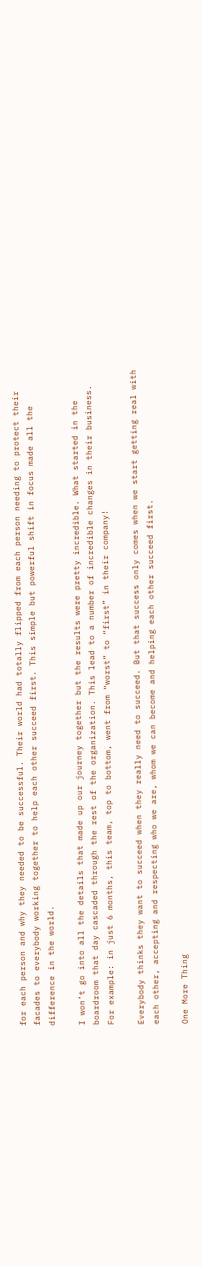for each person and why they needed to be successful. Their world had totally flipped from each person needing to protect their facades to everybody working together to help each other succeed first. This simple but powerful shift in focus made all the difference in the world.

I won’t go into all the details that made up our journey together but the results were pretty incredible. What started in the boardroom that day cascaded through the rest of the organization. This lead to a number of incredible changes in their business. For example: in just 6 months, this team, top to bottom, went from “worst” to “first” in their company!

Everybody thinks they want to succeed when they really need to succeed. But that success only comes when we start getting real with each other, accepting and respecting who we are, whom we can become and helping each other succeed first.

One More Thing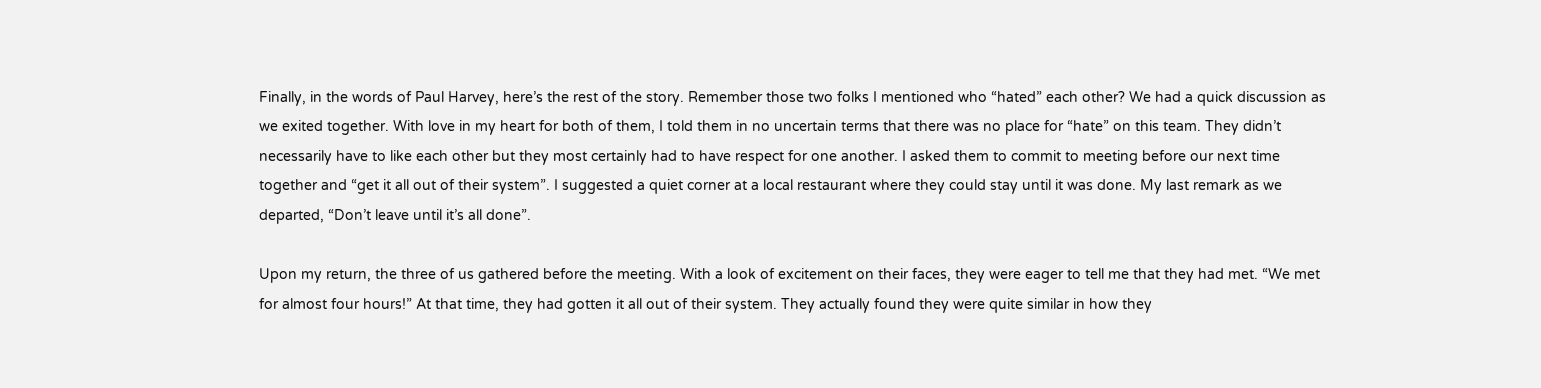Finally, in the words of Paul Harvey, here’s the rest of the story. Remember those two folks I mentioned who “hated” each other? We had a quick discussion as we exited together. With love in my heart for both of them, I told them in no uncertain terms that there was no place for “hate” on this team. They didn’t necessarily have to like each other but they most certainly had to have respect for one another. I asked them to commit to meeting before our next time together and “get it all out of their system”. I suggested a quiet corner at a local restaurant where they could stay until it was done. My last remark as we departed, “Don’t leave until it’s all done”.

Upon my return, the three of us gathered before the meeting. With a look of excitement on their faces, they were eager to tell me that they had met. “We met for almost four hours!” At that time, they had gotten it all out of their system. They actually found they were quite similar in how they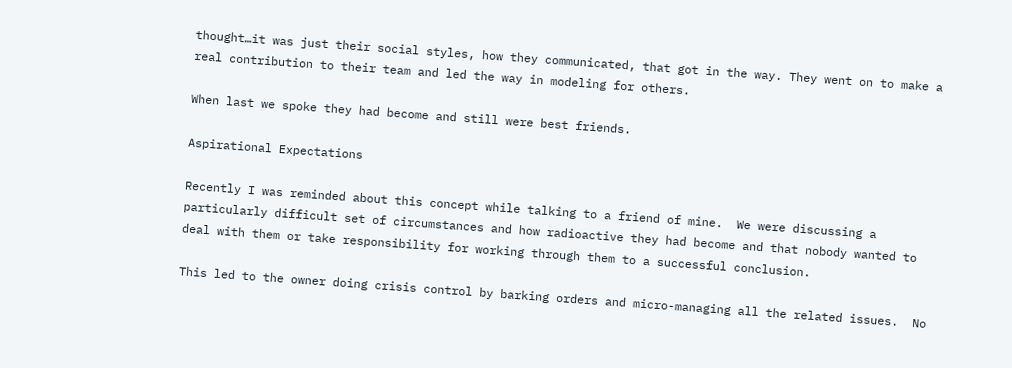thought…it was just their social styles, how they communicated, that got in the way. They went on to make a real contribution to their team and led the way in modeling for others.

When last we spoke they had become and still were best friends.

Aspirational Expectations

Recently I was reminded about this concept while talking to a friend of mine.  We were discussing a particularly difficult set of circumstances and how radioactive they had become and that nobody wanted to deal with them or take responsibility for working through them to a successful conclusion.

This led to the owner doing crisis control by barking orders and micro-managing all the related issues.  No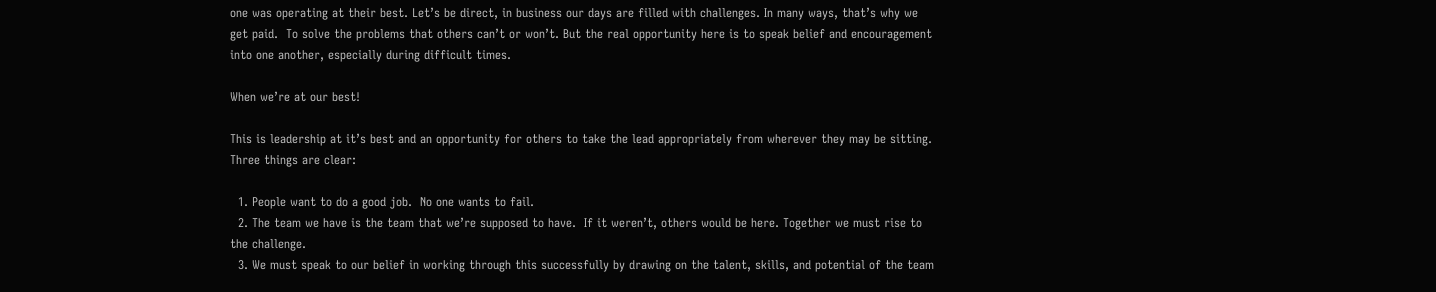one was operating at their best. Let’s be direct, in business our days are filled with challenges. In many ways, that’s why we get paid.  To solve the problems that others can’t or won’t. But the real opportunity here is to speak belief and encouragement into one another, especially during difficult times.

When we’re at our best!

This is leadership at it’s best and an opportunity for others to take the lead appropriately from wherever they may be sitting.  Three things are clear:

  1. People want to do a good job.  No one wants to fail.
  2. The team we have is the team that we’re supposed to have.  If it weren’t, others would be here. Together we must rise to the challenge.
  3. We must speak to our belief in working through this successfully by drawing on the talent, skills, and potential of the team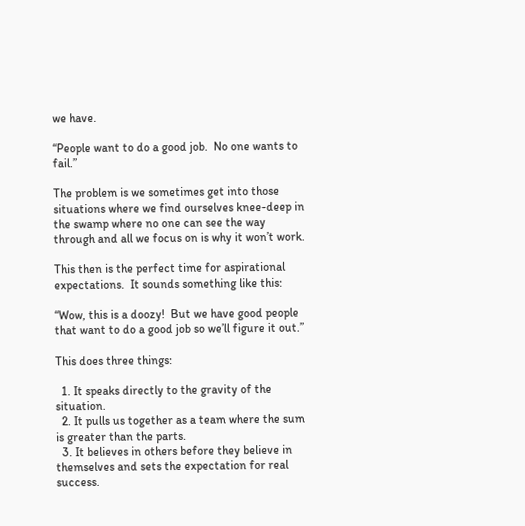we have.

“People want to do a good job.  No one wants to fail.”

The problem is we sometimes get into those situations where we find ourselves knee-deep in the swamp where no one can see the way through and all we focus on is why it won’t work.

This then is the perfect time for aspirational expectations.  It sounds something like this:

“Wow, this is a doozy!  But we have good people that want to do a good job so we’ll figure it out.”

This does three things:

  1. It speaks directly to the gravity of the situation.
  2. It pulls us together as a team where the sum is greater than the parts.
  3. It believes in others before they believe in themselves and sets the expectation for real success.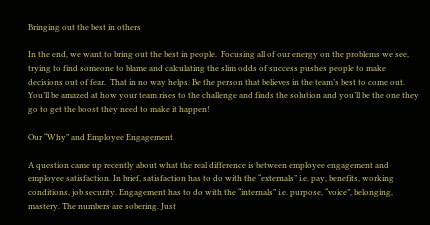Bringing out the best in others

In the end, we want to bring out the best in people.  Focusing all of our energy on the problems we see, trying to find someone to blame and calculating the slim odds of success pushes people to make decisions out of fear.  That in no way helps. Be the person that believes in the team’s best to come out. You’ll be amazed at how your team rises to the challenge and finds the solution and you’ll be the one they go to get the boost they need to make it happen!

Our “Why” and Employee Engagement

A question came up recently about what the real difference is between employee engagement and employee satisfaction. In brief, satisfaction has to do with the “externals” i.e. pay, benefits, working conditions, job security. Engagement has to do with the “internals” i.e. purpose, “voice”, belonging, mastery. The numbers are sobering. Just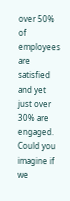over 50% of employees are satisfied and yet just over 30% are engaged. Could you imagine if we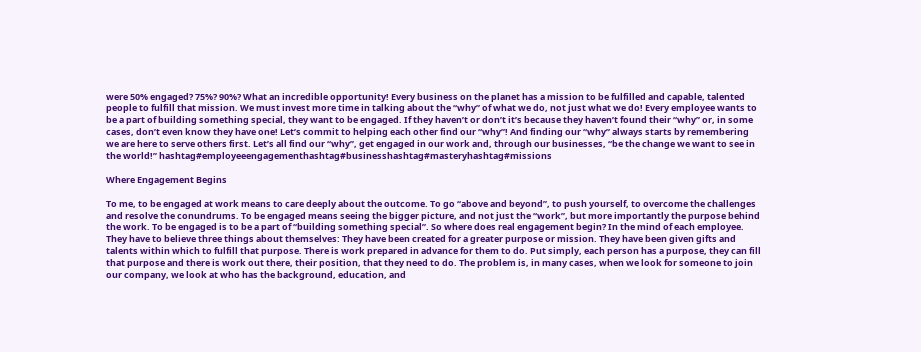were 50% engaged? 75%? 90%? What an incredible opportunity! Every business on the planet has a mission to be fulfilled and capable, talented people to fulfill that mission. We must invest more time in talking about the “why” of what we do, not just what we do! Every employee wants to be a part of building something special, they want to be engaged. If they haven’t or don’t it’s because they haven’t found their “why” or, in some cases, don’t even know they have one! Let’s commit to helping each other find our “why”! And finding our “why” always starts by remembering we are here to serve others first. Let’s all find our “why”, get engaged in our work and, through our businesses, “be the change we want to see in the world!” hashtag#employeeengagementhashtag#businesshashtag#masteryhashtag#missions

Where Engagement Begins

To me, to be engaged at work means to care deeply about the outcome. To go “above and beyond”, to push yourself, to overcome the challenges and resolve the conundrums. To be engaged means seeing the bigger picture, and not just the “work”, but more importantly the purpose behind the work. To be engaged is to be a part of “building something special”. So where does real engagement begin? In the mind of each employee. They have to believe three things about themselves: They have been created for a greater purpose or mission. They have been given gifts and talents within which to fulfill that purpose. There is work prepared in advance for them to do. Put simply, each person has a purpose, they can fill that purpose and there is work out there, their position, that they need to do. The problem is, in many cases, when we look for someone to join our company, we look at who has the background, education, and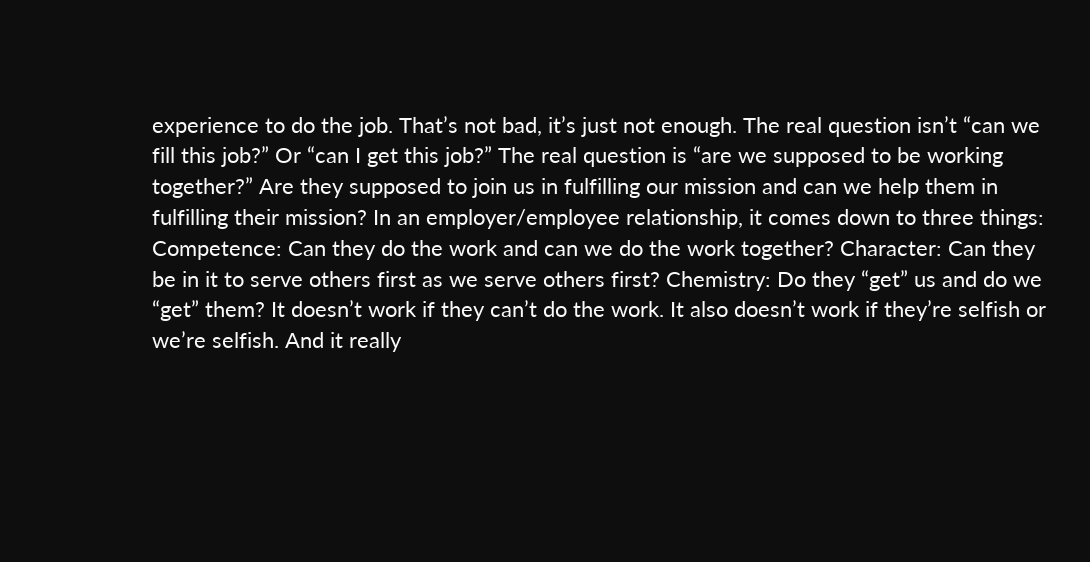experience to do the job. That’s not bad, it’s just not enough. The real question isn’t “can we fill this job?” Or “can I get this job?” The real question is “are we supposed to be working together?” Are they supposed to join us in fulfilling our mission and can we help them in fulfilling their mission? In an employer/employee relationship, it comes down to three things: Competence: Can they do the work and can we do the work together? Character: Can they be in it to serve others first as we serve others first? Chemistry: Do they “get” us and do we “get” them? It doesn’t work if they can’t do the work. It also doesn’t work if they’re selfish or we’re selfish. And it really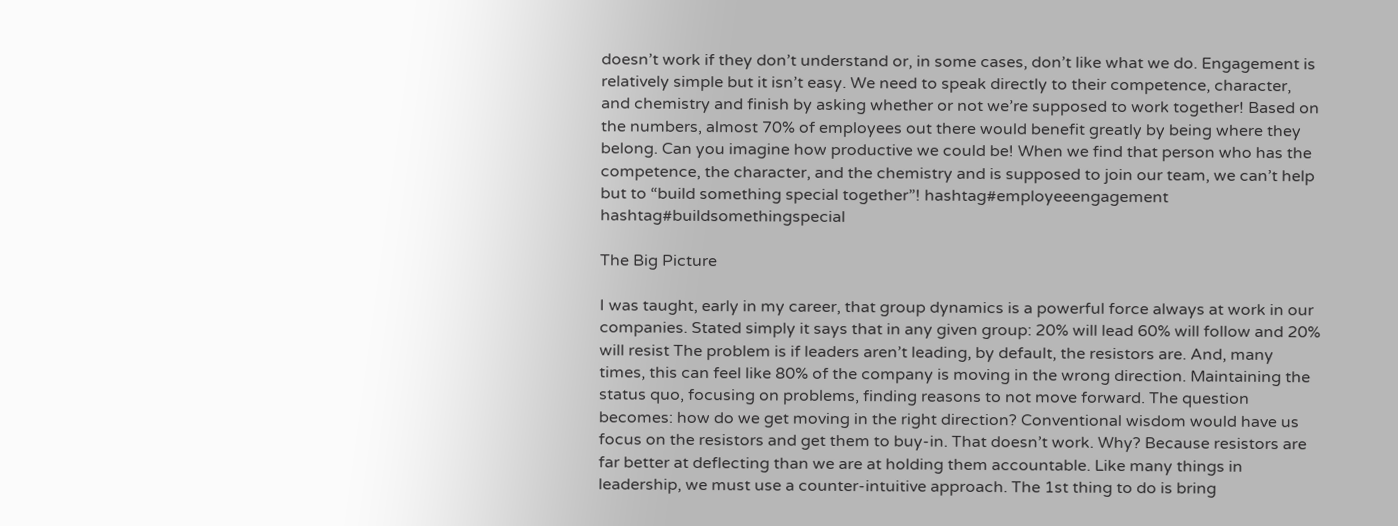doesn’t work if they don’t understand or, in some cases, don’t like what we do. Engagement is relatively simple but it isn’t easy. We need to speak directly to their competence, character, and chemistry and finish by asking whether or not we’re supposed to work together! Based on the numbers, almost 70% of employees out there would benefit greatly by being where they belong. Can you imagine how productive we could be! When we find that person who has the competence, the character, and the chemistry and is supposed to join our team, we can’t help but to “build something special together”! hashtag#employeeengagement hashtag#buildsomethingspecial

The Big Picture

I was taught, early in my career, that group dynamics is a powerful force always at work in our companies. Stated simply it says that in any given group: 20% will lead 60% will follow and 20% will resist The problem is if leaders aren’t leading, by default, the resistors are. And, many times, this can feel like 80% of the company is moving in the wrong direction. Maintaining the status quo, focusing on problems, finding reasons to not move forward. The question becomes: how do we get moving in the right direction? Conventional wisdom would have us focus on the resistors and get them to buy-in. That doesn’t work. Why? Because resistors are far better at deflecting than we are at holding them accountable. Like many things in leadership, we must use a counter-intuitive approach. The 1st thing to do is bring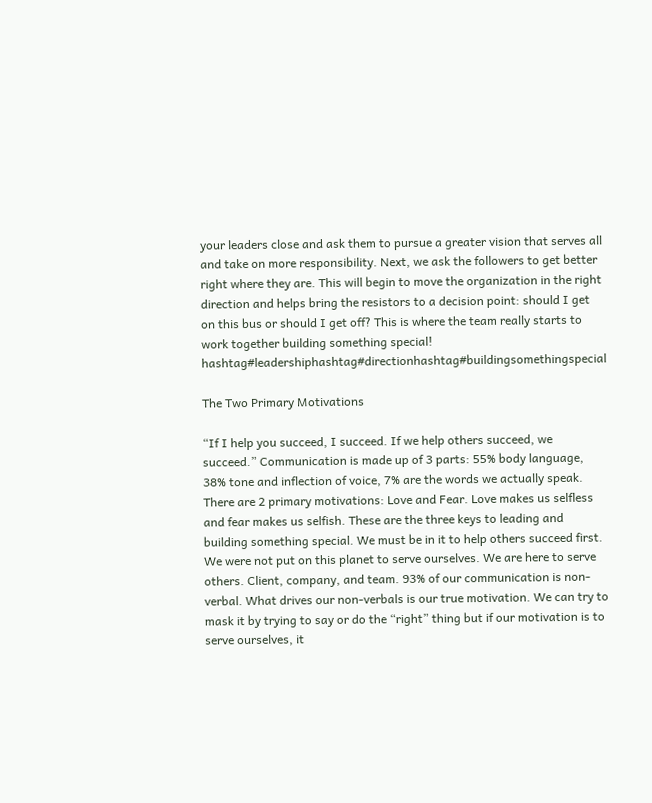your leaders close and ask them to pursue a greater vision that serves all and take on more responsibility. Next, we ask the followers to get better right where they are. This will begin to move the organization in the right direction and helps bring the resistors to a decision point: should I get on this bus or should I get off? This is where the team really starts to work together building something special! hashtag#leadershiphashtag#directionhashtag#buildingsomethingspecial

The Two Primary Motivations

“If I help you succeed, I succeed. If we help others succeed, we succeed.” Communication is made up of 3 parts: 55% body language, 38% tone and inflection of voice, 7% are the words we actually speak. There are 2 primary motivations: Love and Fear. Love makes us selfless and fear makes us selfish. These are the three keys to leading and building something special. We must be in it to help others succeed first. We were not put on this planet to serve ourselves. We are here to serve others. Client, company, and team. 93% of our communication is non-verbal. What drives our non-verbals is our true motivation. We can try to mask it by trying to say or do the “right” thing but if our motivation is to serve ourselves, it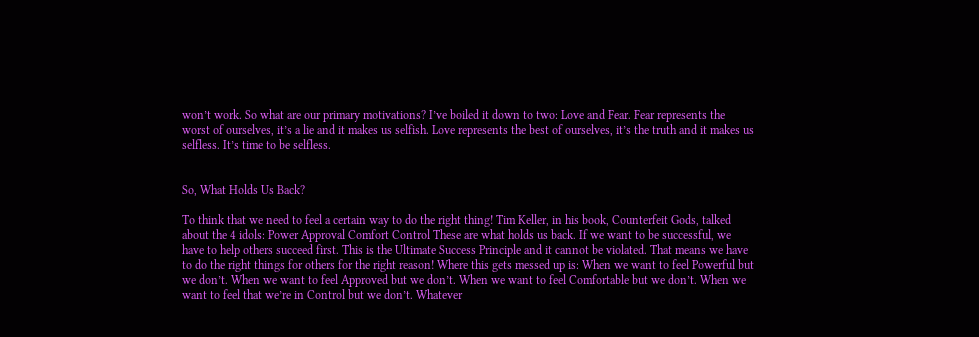won’t work. So what are our primary motivations? I’ve boiled it down to two: Love and Fear. Fear represents the worst of ourselves, it’s a lie and it makes us selfish. Love represents the best of ourselves, it’s the truth and it makes us selfless. It’s time to be selfless.


So, What Holds Us Back?

To think that we need to feel a certain way to do the right thing! Tim Keller, in his book, Counterfeit Gods, talked about the 4 idols: Power Approval Comfort Control These are what holds us back. If we want to be successful, we have to help others succeed first. This is the Ultimate Success Principle and it cannot be violated. That means we have to do the right things for others for the right reason! Where this gets messed up is: When we want to feel Powerful but we don’t. When we want to feel Approved but we don’t. When we want to feel Comfortable but we don’t. When we want to feel that we’re in Control but we don’t. Whatever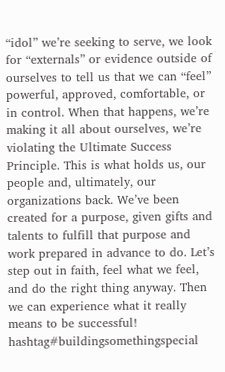“idol” we’re seeking to serve, we look for “externals” or evidence outside of ourselves to tell us that we can “feel” powerful, approved, comfortable, or in control. When that happens, we’re making it all about ourselves, we’re violating the Ultimate Success Principle. This is what holds us, our people and, ultimately, our organizations back. We’ve been created for a purpose, given gifts and talents to fulfill that purpose and work prepared in advance to do. Let’s step out in faith, feel what we feel, and do the right thing anyway. Then we can experience what it really means to be successful! hashtag#buildingsomethingspecial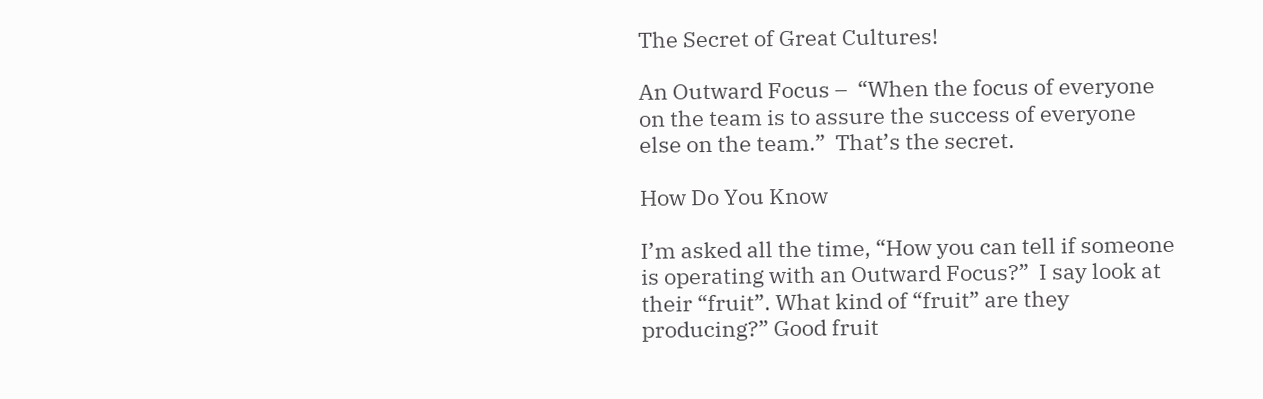The Secret of Great Cultures!

An Outward Focus –  “When the focus of everyone on the team is to assure the success of everyone else on the team.”  That’s the secret.

How Do You Know

I’m asked all the time, “How you can tell if someone is operating with an Outward Focus?”  I say look at their “fruit”. What kind of “fruit” are they producing?” Good fruit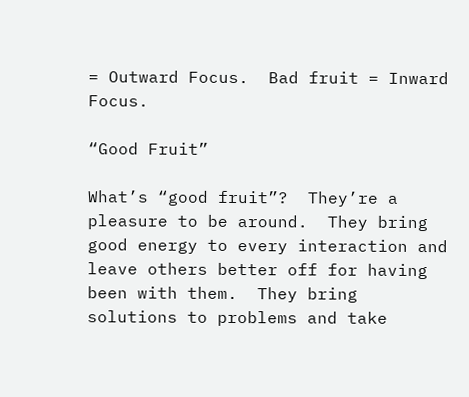= Outward Focus.  Bad fruit = Inward Focus.

“Good Fruit”

What’s “good fruit”?  They’re a pleasure to be around.  They bring good energy to every interaction and leave others better off for having been with them.  They bring solutions to problems and take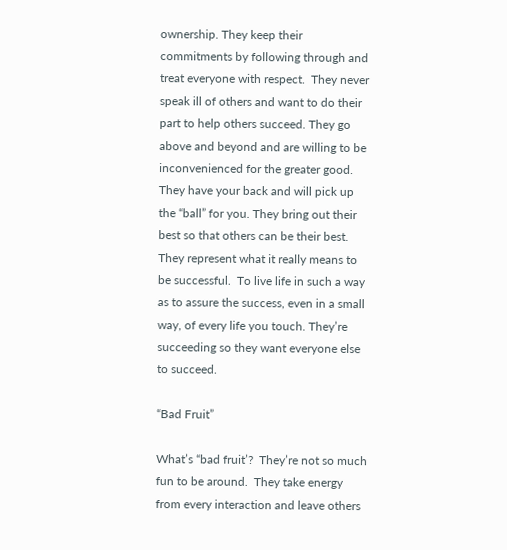ownership. They keep their commitments by following through and treat everyone with respect.  They never speak ill of others and want to do their part to help others succeed. They go above and beyond and are willing to be inconvenienced for the greater good.  They have your back and will pick up the “ball” for you. They bring out their best so that others can be their best. They represent what it really means to be successful.  To live life in such a way as to assure the success, even in a small way, of every life you touch. They’re succeeding so they want everyone else to succeed.

“Bad Fruit”

What’s “bad fruit’?  They’re not so much fun to be around.  They take energy from every interaction and leave others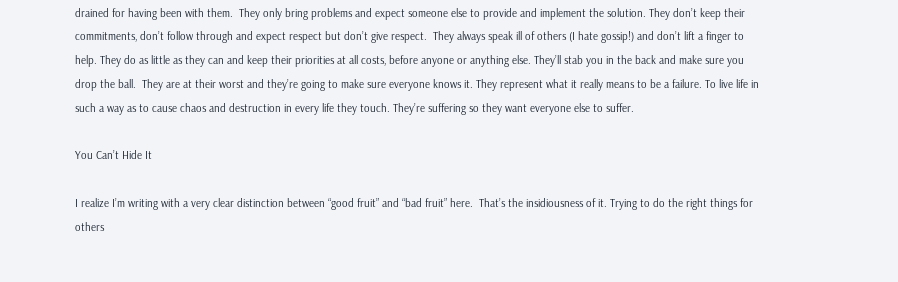drained for having been with them.  They only bring problems and expect someone else to provide and implement the solution. They don’t keep their commitments, don’t follow through and expect respect but don’t give respect.  They always speak ill of others (I hate gossip!) and don’t lift a finger to help. They do as little as they can and keep their priorities at all costs, before anyone or anything else. They’ll stab you in the back and make sure you drop the ball.  They are at their worst and they’re going to make sure everyone knows it. They represent what it really means to be a failure. To live life in such a way as to cause chaos and destruction in every life they touch. They’re suffering so they want everyone else to suffer.

You Can’t Hide It

I realize I’m writing with a very clear distinction between “good fruit” and “bad fruit” here.  That’s the insidiousness of it. Trying to do the right things for others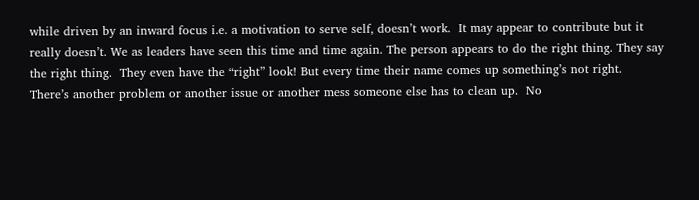while driven by an inward focus i.e. a motivation to serve self, doesn’t work.  It may appear to contribute but it really doesn’t. We as leaders have seen this time and time again. The person appears to do the right thing. They say the right thing.  They even have the “right” look! But every time their name comes up something’s not right. There’s another problem or another issue or another mess someone else has to clean up.  No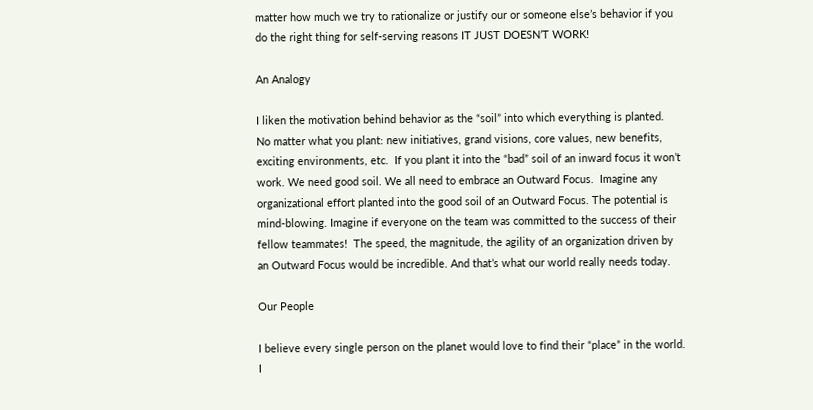matter how much we try to rationalize or justify our or someone else’s behavior if you do the right thing for self-serving reasons IT JUST DOESN’T WORK!

An Analogy

I liken the motivation behind behavior as the “soil” into which everything is planted.  No matter what you plant: new initiatives, grand visions, core values, new benefits, exciting environments, etc.  If you plant it into the “bad” soil of an inward focus it won’t work. We need good soil. We all need to embrace an Outward Focus.  Imagine any organizational effort planted into the good soil of an Outward Focus. The potential is mind-blowing. Imagine if everyone on the team was committed to the success of their fellow teammates!  The speed, the magnitude, the agility of an organization driven by an Outward Focus would be incredible. And that’s what our world really needs today.

Our People

I believe every single person on the planet would love to find their “place” in the world.  I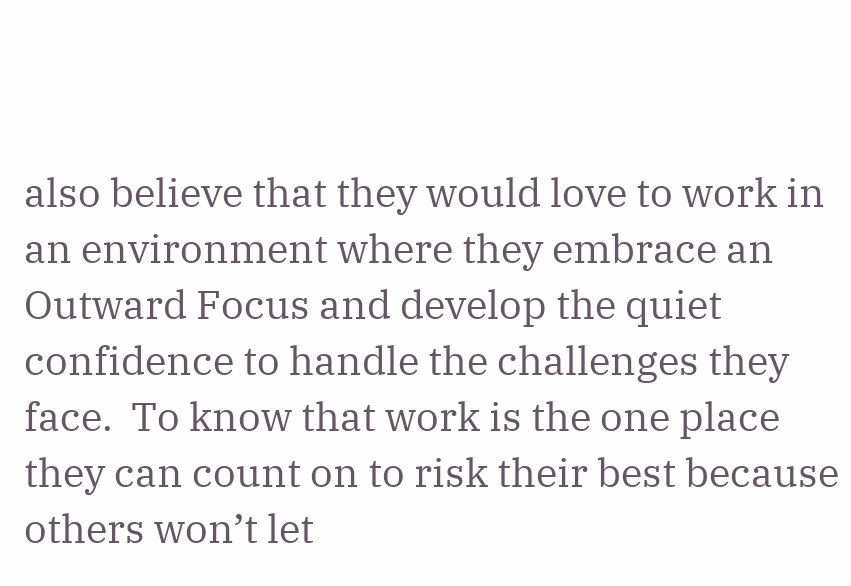also believe that they would love to work in an environment where they embrace an Outward Focus and develop the quiet confidence to handle the challenges they face.  To know that work is the one place they can count on to risk their best because others won’t let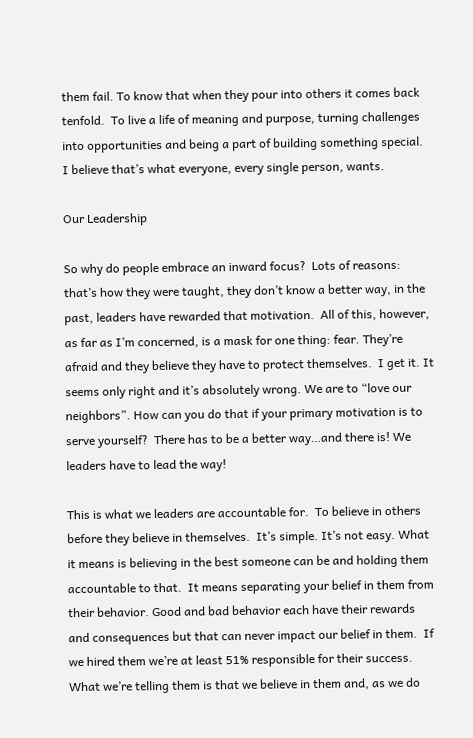them fail. To know that when they pour into others it comes back tenfold.  To live a life of meaning and purpose, turning challenges into opportunities and being a part of building something special. I believe that’s what everyone, every single person, wants.

Our Leadership

So why do people embrace an inward focus?  Lots of reasons: that’s how they were taught, they don’t know a better way, in the past, leaders have rewarded that motivation.  All of this, however, as far as I’m concerned, is a mask for one thing: fear. They’re afraid and they believe they have to protect themselves.  I get it. It seems only right and it’s absolutely wrong. We are to “love our neighbors”. How can you do that if your primary motivation is to serve yourself?  There has to be a better way…and there is! We leaders have to lead the way!

This is what we leaders are accountable for.  To believe in others before they believe in themselves.  It’s simple. It’s not easy. What it means is believing in the best someone can be and holding them accountable to that.  It means separating your belief in them from their behavior. Good and bad behavior each have their rewards and consequences but that can never impact our belief in them.  If we hired them we’re at least 51% responsible for their success. What we’re telling them is that we believe in them and, as we do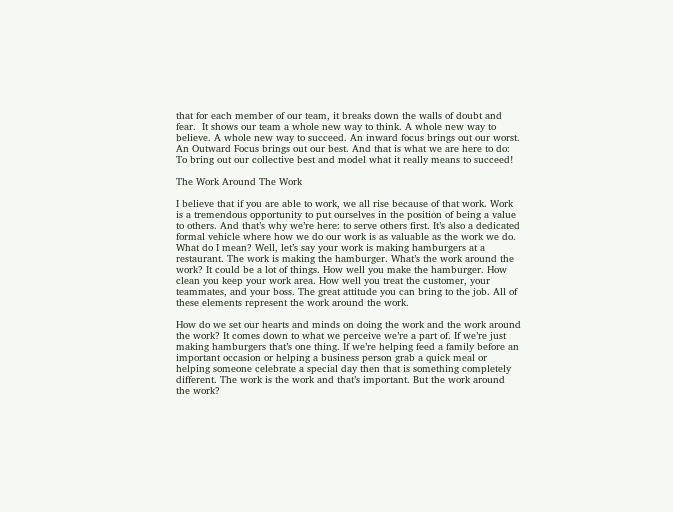that for each member of our team, it breaks down the walls of doubt and fear.  It shows our team a whole new way to think. A whole new way to believe. A whole new way to succeed. An inward focus brings out our worst. An Outward Focus brings out our best. And that is what we are here to do:  To bring out our collective best and model what it really means to succeed!

The Work Around The Work

I believe that if you are able to work, we all rise because of that work. Work is a tremendous opportunity to put ourselves in the position of being a value to others. And that’s why we’re here: to serve others first. It’s also a dedicated formal vehicle where how we do our work is as valuable as the work we do. What do I mean? Well, let’s say your work is making hamburgers at a restaurant. The work is making the hamburger. What’s the work around the work? It could be a lot of things. How well you make the hamburger. How clean you keep your work area. How well you treat the customer, your teammates, and your boss. The great attitude you can bring to the job. All of these elements represent the work around the work.

How do we set our hearts and minds on doing the work and the work around the work? It comes down to what we perceive we’re a part of. If we’re just making hamburgers that’s one thing. If we’re helping feed a family before an important occasion or helping a business person grab a quick meal or helping someone celebrate a special day then that is something completely different. The work is the work and that’s important. But the work around the work?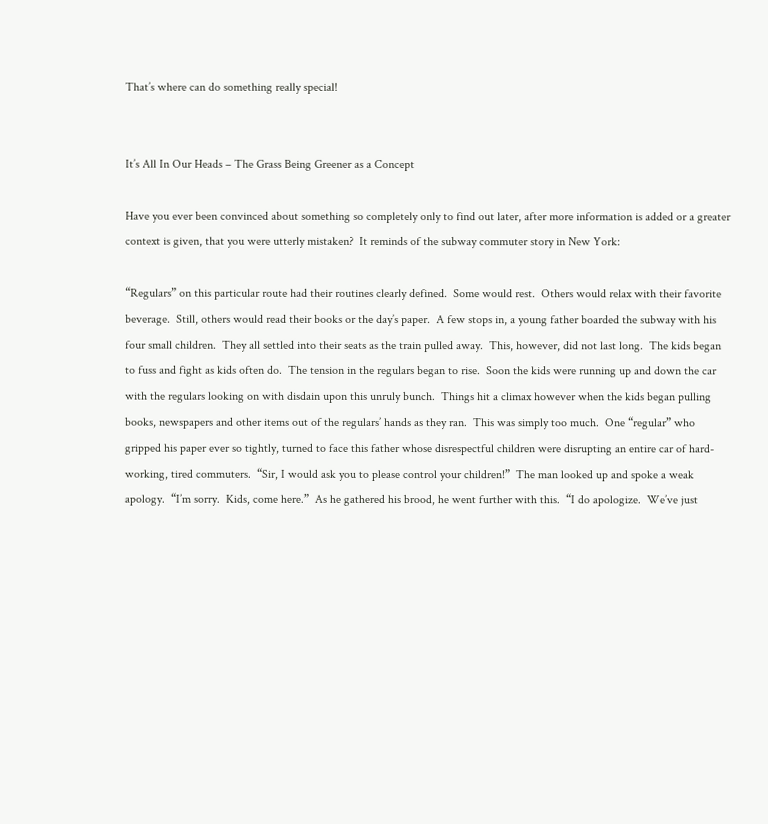That’s where can do something really special!


It’s All In Our Heads – The Grass Being Greener as a Concept

Have you ever been convinced about something so completely only to find out later, after more information is added or a greater context is given, that you were utterly mistaken?  It reminds of the subway commuter story in New York:

“Regulars” on this particular route had their routines clearly defined.  Some would rest.  Others would relax with their favorite beverage.  Still, others would read their books or the day’s paper.  A few stops in, a young father boarded the subway with his four small children.  They all settled into their seats as the train pulled away.  This, however, did not last long.  The kids began to fuss and fight as kids often do.  The tension in the regulars began to rise.  Soon the kids were running up and down the car with the regulars looking on with disdain upon this unruly bunch.  Things hit a climax however when the kids began pulling books, newspapers and other items out of the regulars’ hands as they ran.  This was simply too much.  One “regular” who gripped his paper ever so tightly, turned to face this father whose disrespectful children were disrupting an entire car of hard-working, tired commuters.  “Sir, I would ask you to please control your children!”  The man looked up and spoke a weak apology.  “I’m sorry.  Kids, come here.”  As he gathered his brood, he went further with this.  “I do apologize.  We’ve just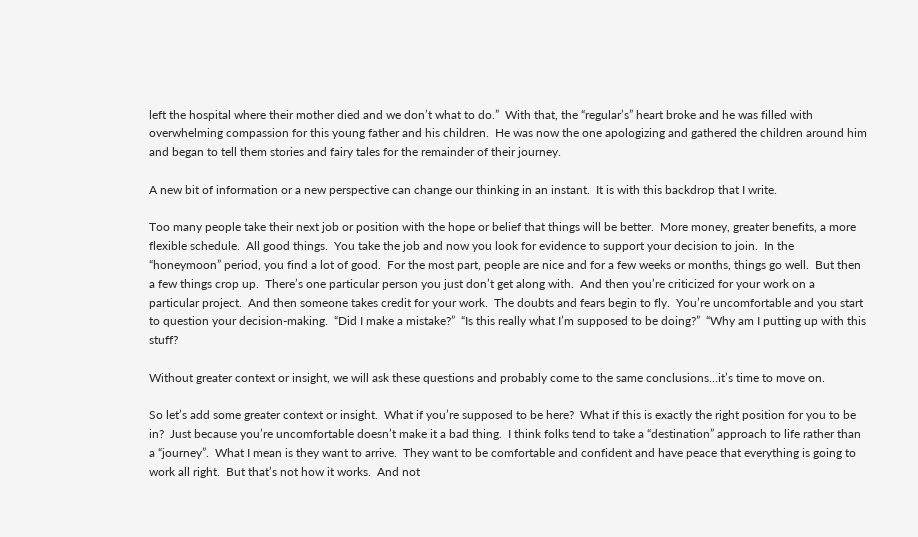left the hospital where their mother died and we don’t what to do.”  With that, the “regular’s” heart broke and he was filled with overwhelming compassion for this young father and his children.  He was now the one apologizing and gathered the children around him and began to tell them stories and fairy tales for the remainder of their journey.

A new bit of information or a new perspective can change our thinking in an instant.  It is with this backdrop that I write.

Too many people take their next job or position with the hope or belief that things will be better.  More money, greater benefits, a more flexible schedule.  All good things.  You take the job and now you look for evidence to support your decision to join.  In the “honeymoon” period, you find a lot of good.  For the most part, people are nice and for a few weeks or months, things go well.  But then a few things crop up.  There’s one particular person you just don’t get along with.  And then you’re criticized for your work on a particular project.  And then someone takes credit for your work.  The doubts and fears begin to fly.  You’re uncomfortable and you start to question your decision-making.  “Did I make a mistake?”  “Is this really what I’m supposed to be doing?”  “Why am I putting up with this stuff?

Without greater context or insight, we will ask these questions and probably come to the same conclusions…it’s time to move on.

So let’s add some greater context or insight.  What if you’re supposed to be here?  What if this is exactly the right position for you to be in?  Just because you’re uncomfortable doesn’t make it a bad thing.  I think folks tend to take a “destination” approach to life rather than a “journey”.  What I mean is they want to arrive.  They want to be comfortable and confident and have peace that everything is going to work all right.  But that’s not how it works.  And not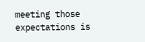meeting those expectations is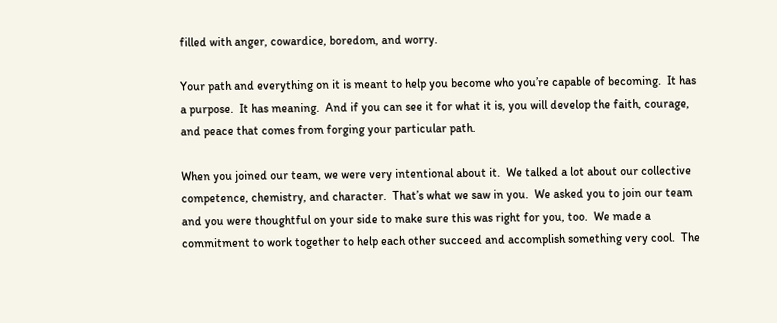filled with anger, cowardice, boredom, and worry.

Your path and everything on it is meant to help you become who you’re capable of becoming.  It has a purpose.  It has meaning.  And if you can see it for what it is, you will develop the faith, courage, and peace that comes from forging your particular path.

When you joined our team, we were very intentional about it.  We talked a lot about our collective competence, chemistry, and character.  That’s what we saw in you.  We asked you to join our team and you were thoughtful on your side to make sure this was right for you, too.  We made a commitment to work together to help each other succeed and accomplish something very cool.  The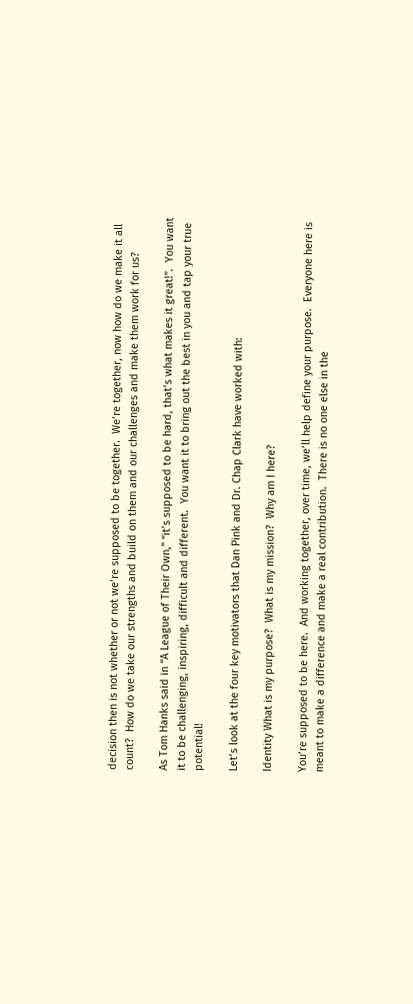decision then is not whether or not we’re supposed to be together.  We’re together, now how do we make it all count?  How do we take our strengths and build on them and our challenges and make them work for us?

As Tom Hanks said in “A League of Their Own,” “it’s supposed to be hard, that’s what makes it great!”.  You want it to be challenging, inspiring, difficult and different.  You want it to bring out the best in you and tap your true potential!

Let’s look at the four key motivators that Dan Pink and Dr. Chap Clark have worked with:

Identity What is my purpose?  What is my mission?  Why am I here?

You’re supposed to be here.  And working together, over time, we’ll help define your purpose.  Everyone here is meant to make a difference and make a real contribution.  There is no one else in the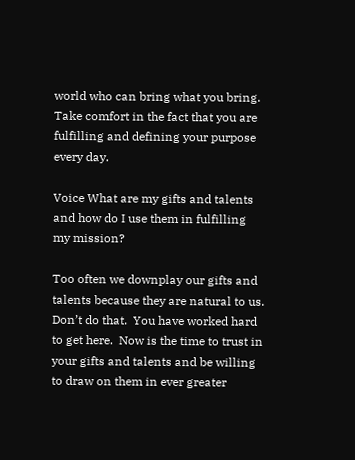world who can bring what you bring.  Take comfort in the fact that you are fulfilling and defining your purpose every day.

Voice What are my gifts and talents and how do I use them in fulfilling my mission?

Too often we downplay our gifts and talents because they are natural to us.  Don’t do that.  You have worked hard to get here.  Now is the time to trust in your gifts and talents and be willing to draw on them in ever greater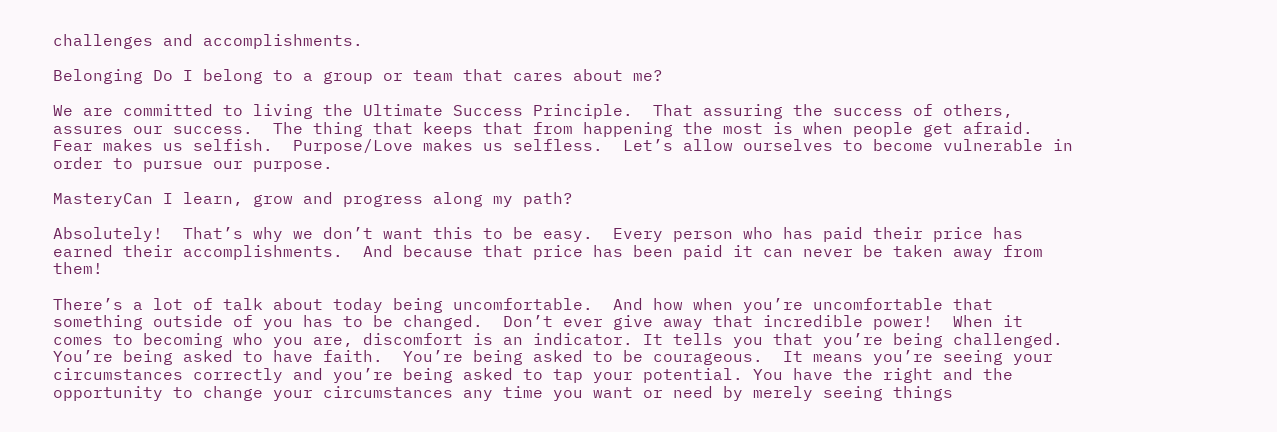challenges and accomplishments.

Belonging Do I belong to a group or team that cares about me?

We are committed to living the Ultimate Success Principle.  That assuring the success of others, assures our success.  The thing that keeps that from happening the most is when people get afraid.  Fear makes us selfish.  Purpose/Love makes us selfless.  Let’s allow ourselves to become vulnerable in order to pursue our purpose.

MasteryCan I learn, grow and progress along my path?

Absolutely!  That’s why we don’t want this to be easy.  Every person who has paid their price has earned their accomplishments.  And because that price has been paid it can never be taken away from them!

There’s a lot of talk about today being uncomfortable.  And how when you’re uncomfortable that something outside of you has to be changed.  Don’t ever give away that incredible power!  When it comes to becoming who you are, discomfort is an indicator. It tells you that you’re being challenged.  You’re being asked to have faith.  You’re being asked to be courageous.  It means you’re seeing your circumstances correctly and you’re being asked to tap your potential. You have the right and the opportunity to change your circumstances any time you want or need by merely seeing things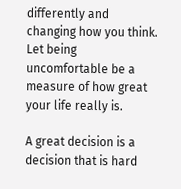differently and changing how you think.  Let being uncomfortable be a measure of how great your life really is.

A great decision is a decision that is hard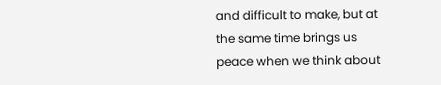and difficult to make, but at the same time brings us peace when we think about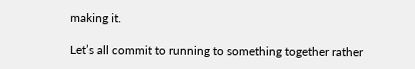making it.

Let’s all commit to running to something together rather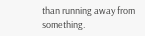than running away from something.